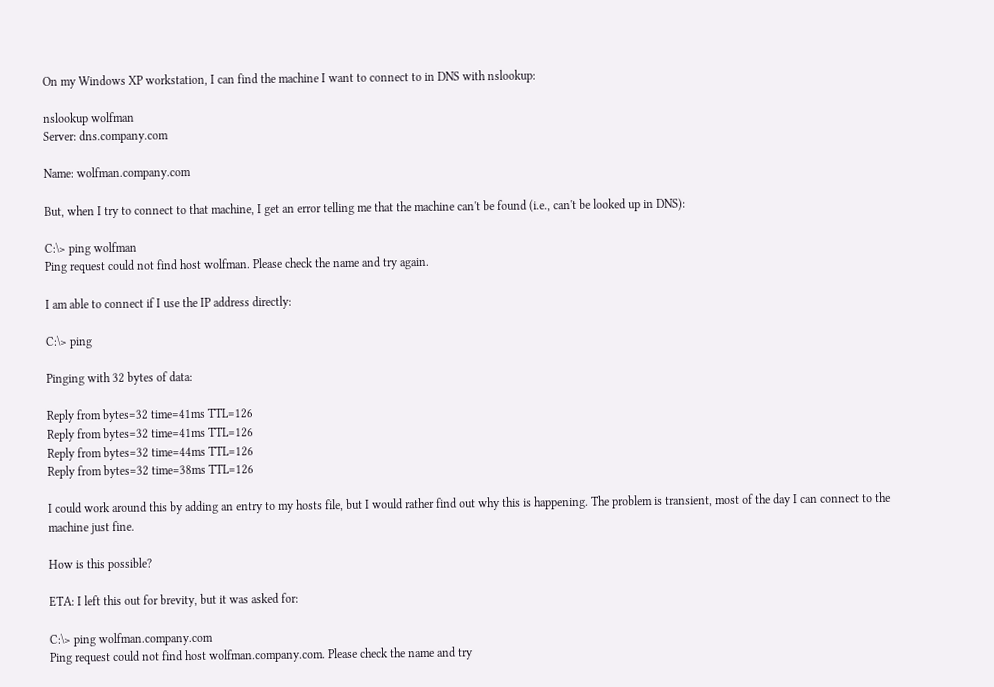On my Windows XP workstation, I can find the machine I want to connect to in DNS with nslookup:

nslookup wolfman
Server: dns.company.com

Name: wolfman.company.com

But, when I try to connect to that machine, I get an error telling me that the machine can't be found (i.e., can't be looked up in DNS):

C:\> ping wolfman
Ping request could not find host wolfman. Please check the name and try again.

I am able to connect if I use the IP address directly:

C:\> ping

Pinging with 32 bytes of data:

Reply from bytes=32 time=41ms TTL=126
Reply from bytes=32 time=41ms TTL=126
Reply from bytes=32 time=44ms TTL=126
Reply from bytes=32 time=38ms TTL=126

I could work around this by adding an entry to my hosts file, but I would rather find out why this is happening. The problem is transient, most of the day I can connect to the machine just fine.

How is this possible?

ETA: I left this out for brevity, but it was asked for:

C:\> ping wolfman.company.com
Ping request could not find host wolfman.company.com. Please check the name and try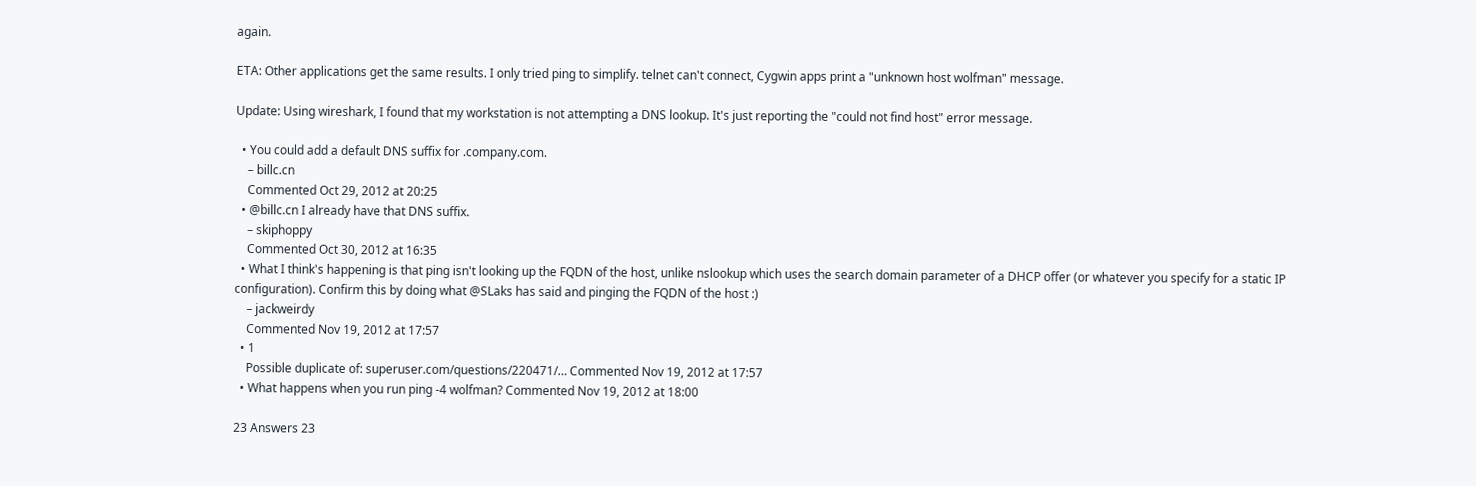again.

ETA: Other applications get the same results. I only tried ping to simplify. telnet can't connect, Cygwin apps print a "unknown host wolfman" message.

Update: Using wireshark, I found that my workstation is not attempting a DNS lookup. It's just reporting the "could not find host" error message.

  • You could add a default DNS suffix for .company.com.
    – billc.cn
    Commented Oct 29, 2012 at 20:25
  • @billc.cn I already have that DNS suffix.
    – skiphoppy
    Commented Oct 30, 2012 at 16:35
  • What I think's happening is that ping isn't looking up the FQDN of the host, unlike nslookup which uses the search domain parameter of a DHCP offer (or whatever you specify for a static IP configuration). Confirm this by doing what @SLaks has said and pinging the FQDN of the host :)
    – jackweirdy
    Commented Nov 19, 2012 at 17:57
  • 1
    Possible duplicate of: superuser.com/questions/220471/… Commented Nov 19, 2012 at 17:57
  • What happens when you run ping -4 wolfman? Commented Nov 19, 2012 at 18:00

23 Answers 23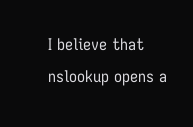I believe that nslookup opens a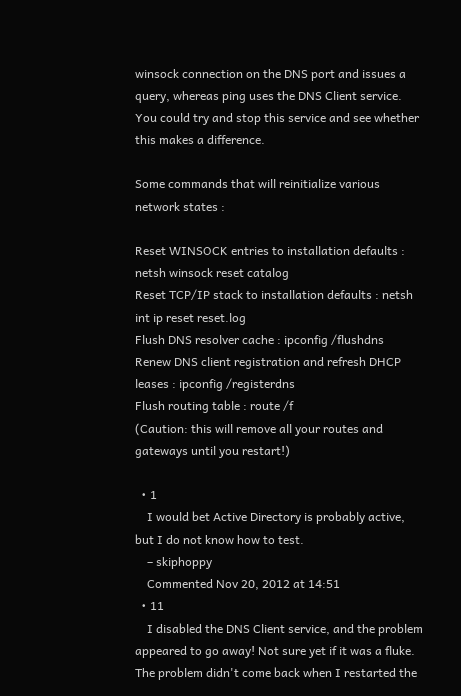winsock connection on the DNS port and issues a query, whereas ping uses the DNS Client service. You could try and stop this service and see whether this makes a difference.

Some commands that will reinitialize various network states :

Reset WINSOCK entries to installation defaults : netsh winsock reset catalog
Reset TCP/IP stack to installation defaults : netsh int ip reset reset.log
Flush DNS resolver cache : ipconfig /flushdns
Renew DNS client registration and refresh DHCP leases : ipconfig /registerdns
Flush routing table : route /f
(Caution: this will remove all your routes and gateways until you restart!)

  • 1
    I would bet Active Directory is probably active, but I do not know how to test.
    – skiphoppy
    Commented Nov 20, 2012 at 14:51
  • 11
    I disabled the DNS Client service, and the problem appeared to go away! Not sure yet if it was a fluke. The problem didn't come back when I restarted the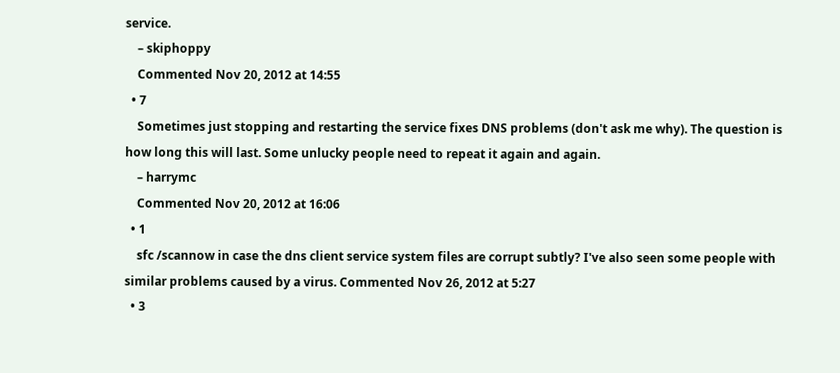service.
    – skiphoppy
    Commented Nov 20, 2012 at 14:55
  • 7
    Sometimes just stopping and restarting the service fixes DNS problems (don't ask me why). The question is how long this will last. Some unlucky people need to repeat it again and again.
    – harrymc
    Commented Nov 20, 2012 at 16:06
  • 1
    sfc /scannow in case the dns client service system files are corrupt subtly? I've also seen some people with similar problems caused by a virus. Commented Nov 26, 2012 at 5:27
  • 3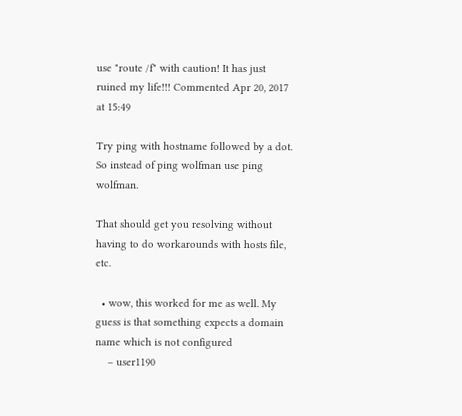use "route /f" with caution! It has just ruined my life!!! Commented Apr 20, 2017 at 15:49

Try ping with hostname followed by a dot. So instead of ping wolfman use ping wolfman.

That should get you resolving without having to do workarounds with hosts file, etc.

  • wow, this worked for me as well. My guess is that something expects a domain name which is not configured
    – user1190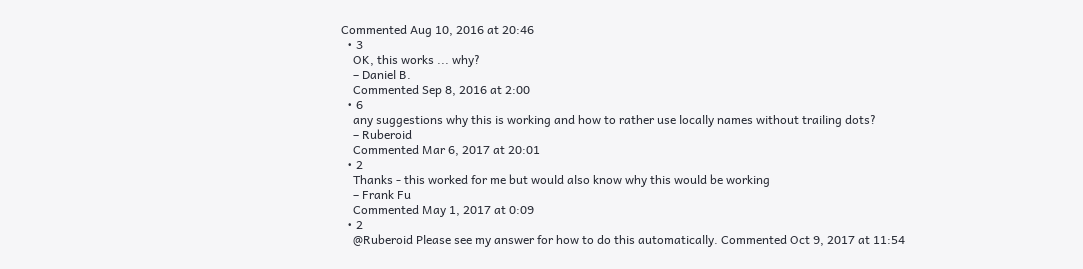Commented Aug 10, 2016 at 20:46
  • 3
    OK, this works ... why?
    – Daniel B.
    Commented Sep 8, 2016 at 2:00
  • 6
    any suggestions why this is working and how to rather use locally names without trailing dots?
    – Ruberoid
    Commented Mar 6, 2017 at 20:01
  • 2
    Thanks - this worked for me but would also know why this would be working
    – Frank Fu
    Commented May 1, 2017 at 0:09
  • 2
    @Ruberoid Please see my answer for how to do this automatically. Commented Oct 9, 2017 at 11:54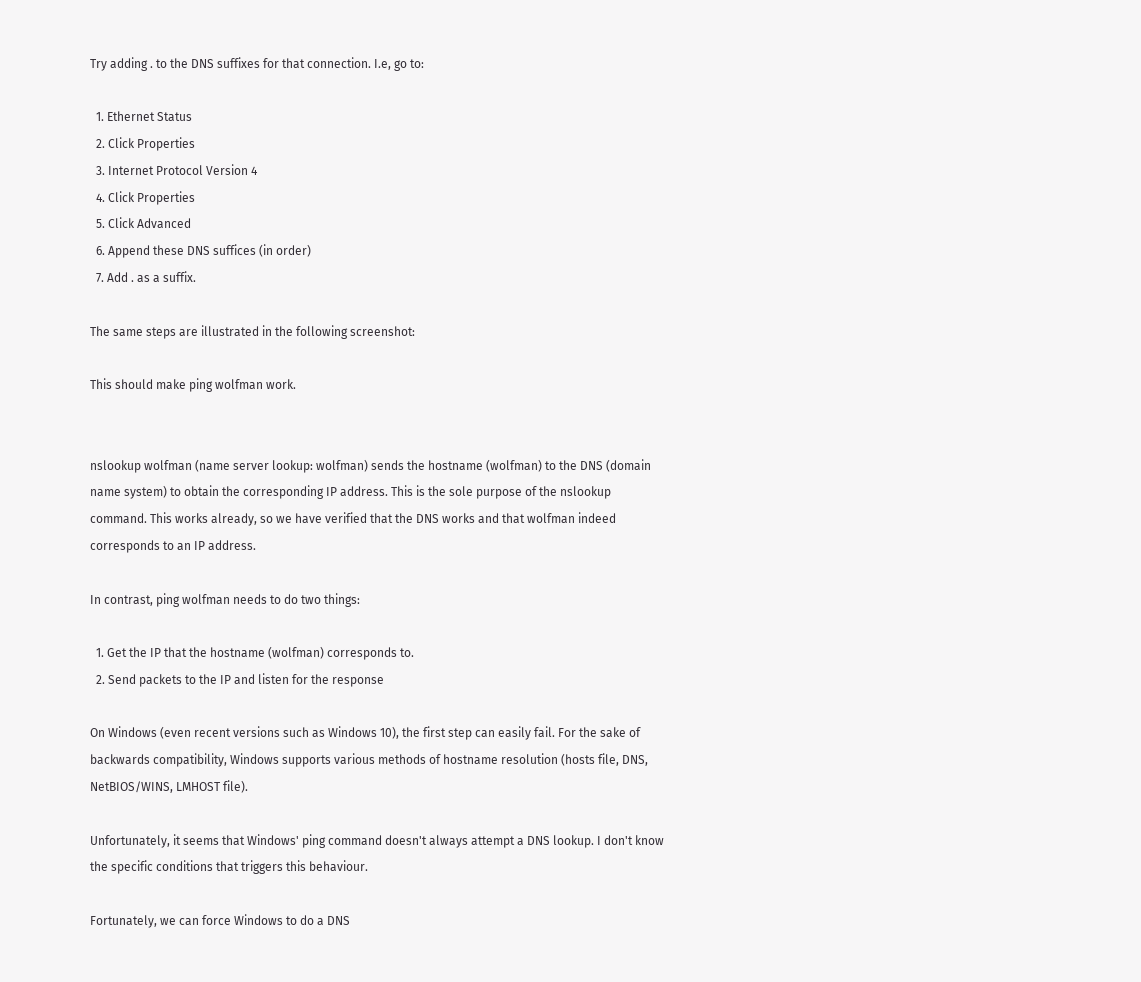Try adding . to the DNS suffixes for that connection. I.e, go to:

  1. Ethernet Status
  2. Click Properties
  3. Internet Protocol Version 4
  4. Click Properties
  5. Click Advanced
  6. Append these DNS suffices (in order)
  7. Add . as a suffix.

The same steps are illustrated in the following screenshot:

This should make ping wolfman work.


nslookup wolfman (name server lookup: wolfman) sends the hostname (wolfman) to the DNS (domain name system) to obtain the corresponding IP address. This is the sole purpose of the nslookup command. This works already, so we have verified that the DNS works and that wolfman indeed corresponds to an IP address.

In contrast, ping wolfman needs to do two things:

  1. Get the IP that the hostname (wolfman) corresponds to.
  2. Send packets to the IP and listen for the response

On Windows (even recent versions such as Windows 10), the first step can easily fail. For the sake of backwards compatibility, Windows supports various methods of hostname resolution (hosts file, DNS, NetBIOS/WINS, LMHOST file).

Unfortunately, it seems that Windows' ping command doesn't always attempt a DNS lookup. I don't know the specific conditions that triggers this behaviour.

Fortunately, we can force Windows to do a DNS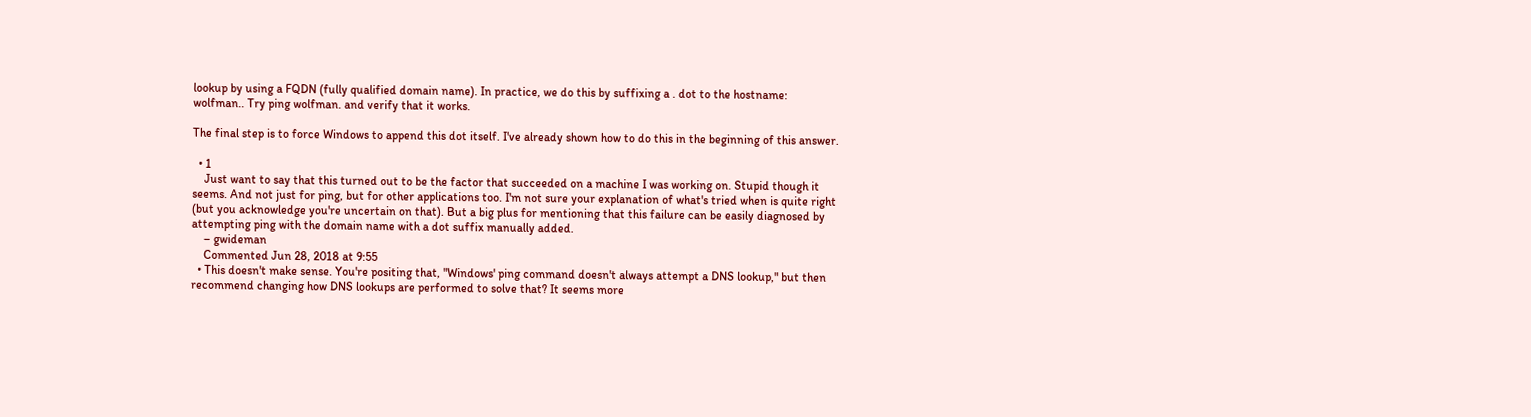lookup by using a FQDN (fully qualified domain name). In practice, we do this by suffixing a . dot to the hostname: wolfman.. Try ping wolfman. and verify that it works.

The final step is to force Windows to append this dot itself. I've already shown how to do this in the beginning of this answer.

  • 1
    Just want to say that this turned out to be the factor that succeeded on a machine I was working on. Stupid though it seems. And not just for ping, but for other applications too. I'm not sure your explanation of what's tried when is quite right (but you acknowledge you're uncertain on that). But a big plus for mentioning that this failure can be easily diagnosed by attempting ping with the domain name with a dot suffix manually added.
    – gwideman
    Commented Jun 28, 2018 at 9:55
  • This doesn't make sense. You're positing that, "Windows' ping command doesn't always attempt a DNS lookup," but then recommend changing how DNS lookups are performed to solve that? It seems more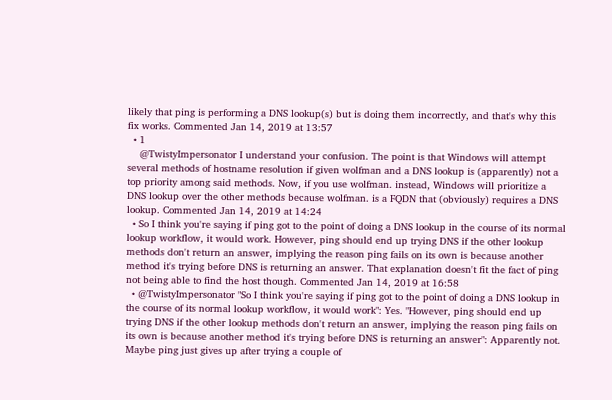likely that ping is performing a DNS lookup(s) but is doing them incorrectly, and that's why this fix works. Commented Jan 14, 2019 at 13:57
  • 1
    @TwistyImpersonator I understand your confusion. The point is that Windows will attempt several methods of hostname resolution if given wolfman and a DNS lookup is (apparently) not a top priority among said methods. Now, if you use wolfman. instead, Windows will prioritize a DNS lookup over the other methods because wolfman. is a FQDN that (obviously) requires a DNS lookup. Commented Jan 14, 2019 at 14:24
  • So I think you're saying if ping got to the point of doing a DNS lookup in the course of its normal lookup workflow, it would work. However, ping should end up trying DNS if the other lookup methods don't return an answer, implying the reason ping fails on its own is because another method it's trying before DNS is returning an answer. That explanation doesn't fit the fact of ping not being able to find the host though. Commented Jan 14, 2019 at 16:58
  • @TwistyImpersonator "So I think you're saying if ping got to the point of doing a DNS lookup in the course of its normal lookup workflow, it would work": Yes. "However, ping should end up trying DNS if the other lookup methods don't return an answer, implying the reason ping fails on its own is because another method it's trying before DNS is returning an answer": Apparently not. Maybe ping just gives up after trying a couple of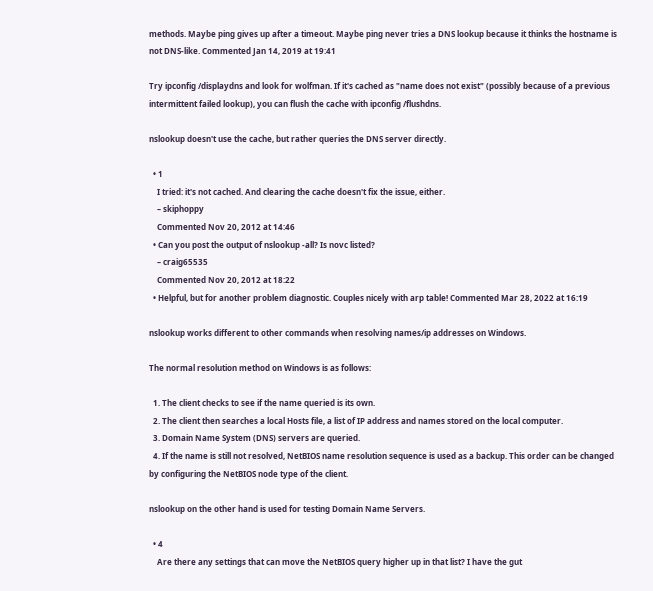methods. Maybe ping gives up after a timeout. Maybe ping never tries a DNS lookup because it thinks the hostname is not DNS-like. Commented Jan 14, 2019 at 19:41

Try ipconfig /displaydns and look for wolfman. If it's cached as "name does not exist" (possibly because of a previous intermittent failed lookup), you can flush the cache with ipconfig /flushdns.

nslookup doesn't use the cache, but rather queries the DNS server directly.

  • 1
    I tried: it's not cached. And clearing the cache doesn't fix the issue, either.
    – skiphoppy
    Commented Nov 20, 2012 at 14:46
  • Can you post the output of nslookup -all? Is novc listed?
    – craig65535
    Commented Nov 20, 2012 at 18:22
  • Helpful, but for another problem diagnostic. Couples nicely with arp table! Commented Mar 28, 2022 at 16:19

nslookup works different to other commands when resolving names/ip addresses on Windows.

The normal resolution method on Windows is as follows:

  1. The client checks to see if the name queried is its own.
  2. The client then searches a local Hosts file, a list of IP address and names stored on the local computer.
  3. Domain Name System (DNS) servers are queried.
  4. If the name is still not resolved, NetBIOS name resolution sequence is used as a backup. This order can be changed by configuring the NetBIOS node type of the client.

nslookup on the other hand is used for testing Domain Name Servers.

  • 4
    Are there any settings that can move the NetBIOS query higher up in that list? I have the gut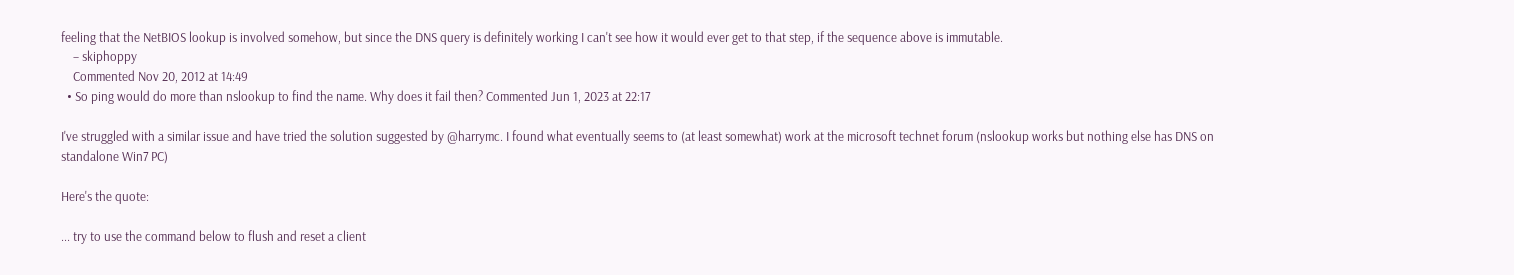feeling that the NetBIOS lookup is involved somehow, but since the DNS query is definitely working I can't see how it would ever get to that step, if the sequence above is immutable.
    – skiphoppy
    Commented Nov 20, 2012 at 14:49
  • So ping would do more than nslookup to find the name. Why does it fail then? Commented Jun 1, 2023 at 22:17

I've struggled with a similar issue and have tried the solution suggested by @harrymc. I found what eventually seems to (at least somewhat) work at the microsoft technet forum (nslookup works but nothing else has DNS on standalone Win7 PC)

Here's the quote:

... try to use the command below to flush and reset a client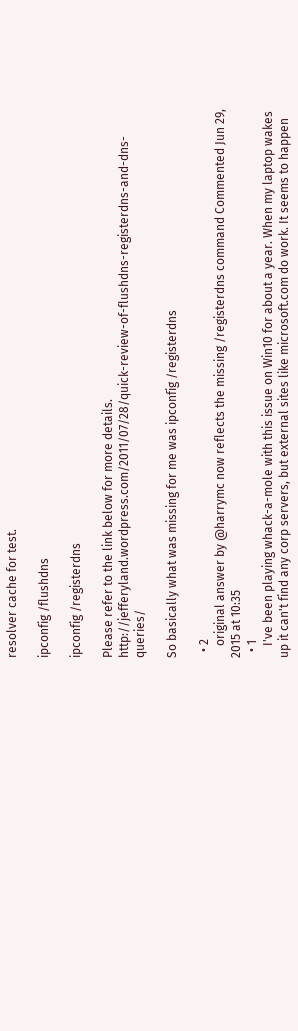resolver cache for test.

ipconfig /flushdns

ipconfig /registerdns

Please refer to the link below for more details. http://jefferyland.wordpress.com/2011/07/28/quick-review-of-flushdns-registerdns-and-dns-queries/

So basically what was missing for me was ipconfig /registerdns

  • 2
    original answer by @harrymc now reflects the missing /registerdns command Commented Jun 29, 2015 at 10:35
  • 1
    I've been playing whack-a-mole with this issue on Win10 for about a year. When my laptop wakes up it can't find any corp servers, but external sites like microsoft.com do work. It seems to happen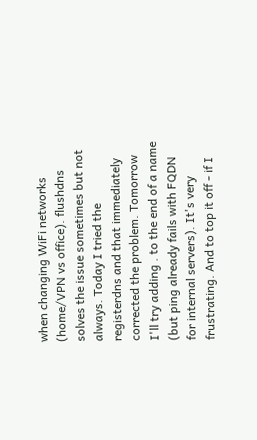when changing WiFi networks (home/VPN vs office). flushdns solves the issue sometimes but not always. Today I tried the registerdns and that immediately corrected the problem. Tomorrow I'll try adding . to the end of a name (but ping already fails with FQDN for internal servers). It's very frustrating. And to top it off - if I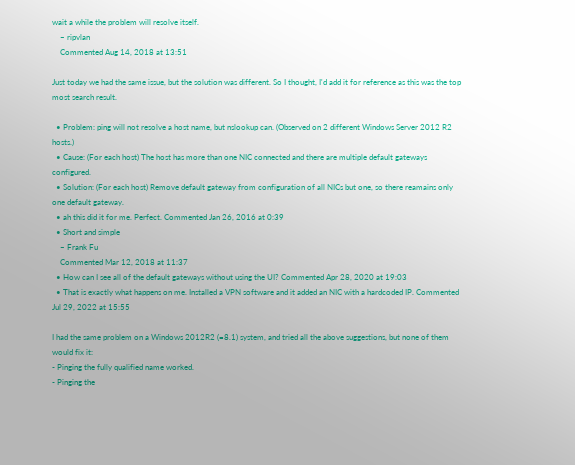wait a while the problem will resolve itself.
    – ripvlan
    Commented Aug 14, 2018 at 13:51

Just today we had the same issue, but the solution was different. So I thought, I'd add it for reference as this was the top most search result.

  • Problem: ping will not resolve a host name, but nslookup can. (Observed on 2 different Windows Server 2012 R2 hosts.)
  • Cause: (For each host) The host has more than one NIC connected and there are multiple default gateways configured.
  • Solution: (For each host) Remove default gateway from configuration of all NICs but one, so there reamains only one default gateway.
  • ah this did it for me. Perfect. Commented Jan 26, 2016 at 0:39
  • Short and simple
    – Frank Fu
    Commented Mar 12, 2018 at 11:37
  • How can I see all of the default gateways without using the UI? Commented Apr 28, 2020 at 19:03
  • That is exactly what happens on me. Installed a VPN software and it added an NIC with a hardcoded IP. Commented Jul 29, 2022 at 15:55

I had the same problem on a Windows 2012R2 (=8.1) system, and tried all the above suggestions, but none of them would fix it:
- Pinging the fully qualified name worked.
- Pinging the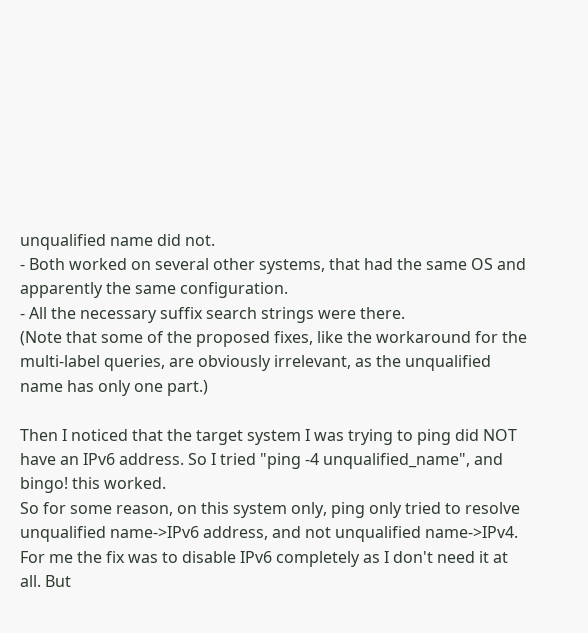unqualified name did not.
- Both worked on several other systems, that had the same OS and apparently the same configuration.
- All the necessary suffix search strings were there.
(Note that some of the proposed fixes, like the workaround for the multi-label queries, are obviously irrelevant, as the unqualified name has only one part.)

Then I noticed that the target system I was trying to ping did NOT have an IPv6 address. So I tried "ping -4 unqualified_name", and bingo! this worked.
So for some reason, on this system only, ping only tried to resolve unqualified name->IPv6 address, and not unqualified name->IPv4.
For me the fix was to disable IPv6 completely as I don't need it at all. But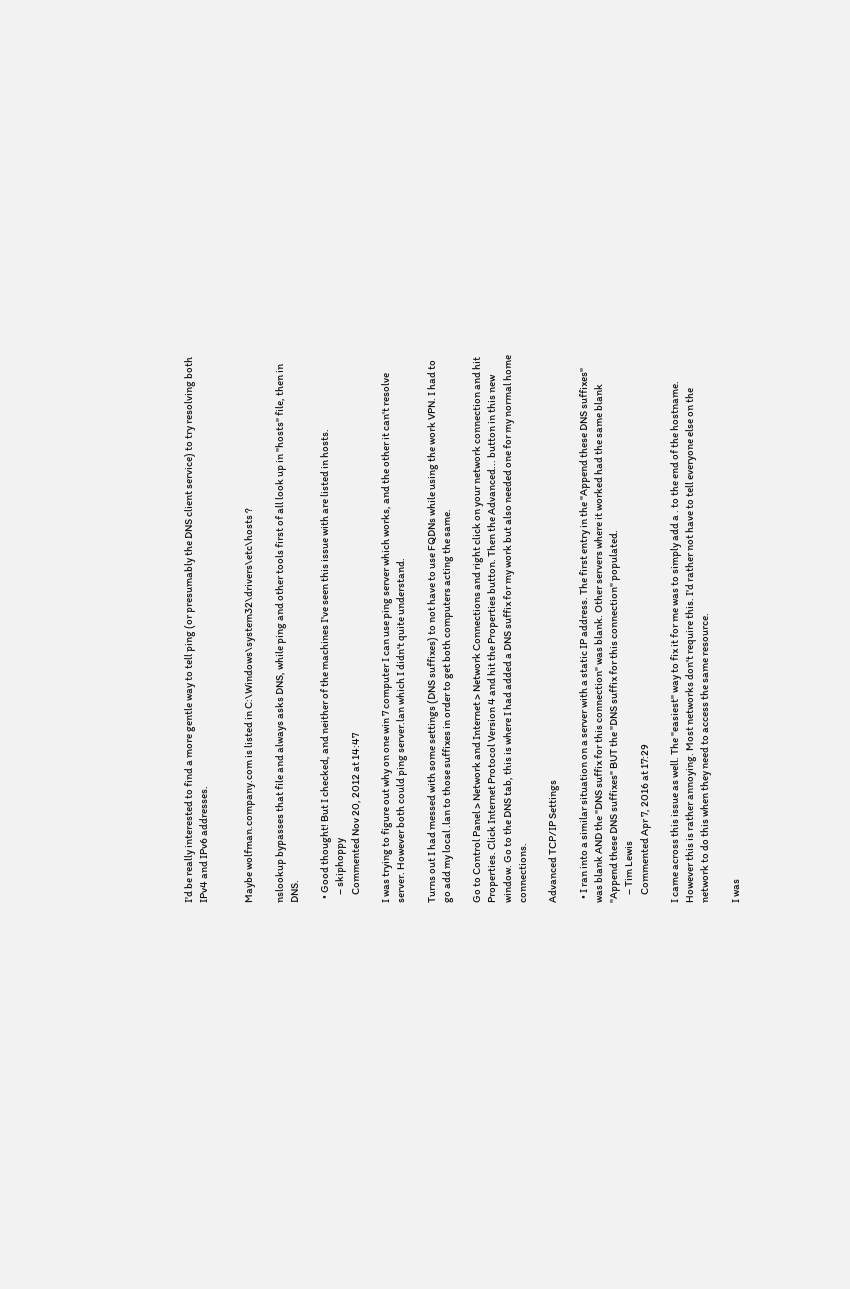I'd be really interested to find a more gentle way to tell ping (or presumably the DNS client service) to try resolving both IPv4 and IPv6 addresses.


Maybe wolfman.company.com is listed in C:\Windows\system32\drivers\etc\hosts ?

nslookup bypasses that file and always asks DNS, while ping and other tools first of all look up in "hosts" file, then in DNS.

  • Good thought! But I checked, and neither of the machines I've seen this issue with are listed in hosts.
    – skiphoppy
    Commented Nov 20, 2012 at 14:47

I was trying to figure out why on one win 7 computer I can use ping server which works, and the other it can't resolve server. However both could ping server.lan which I didn't quite understand.

Turns out I had messed with some settings (DNS suffixes) to not have to use FQDNs while using the work VPN. I had to go add my local .lan to those suffixes in order to get both computers acting the same.

Go to Control Panel > Network and Internet > Network Connections and right click on your network connection and hit Properties. Click Internet Protocol Version 4 and hit the Properties button. Then the Advanced... button in this new window. Go to the DNS tab, this is where I had added a DNS suffix for my work but also needed one for my normal home connections.

Advanced TCP/IP Settings

  • I ran into a similar situation on a server with a static IP address. The first entry in the "Append these DNS suffixes" was blank AND the "DNS suffix for this connection" was blank. Other servers where it worked had the same blank "Append these DNS suffixes" BUT the "DNS suffix for this connection" populated.
    – Tim Lewis
    Commented Apr 7, 2016 at 17:29

I came across this issue as well. The "easiest" way to fix it for me was to simply add a . to the end of the hostname. However this is rather annoying. Most networks don't require this. I'd rather not have to tell everyone else on the network to do this when they need to access the same resource.

I was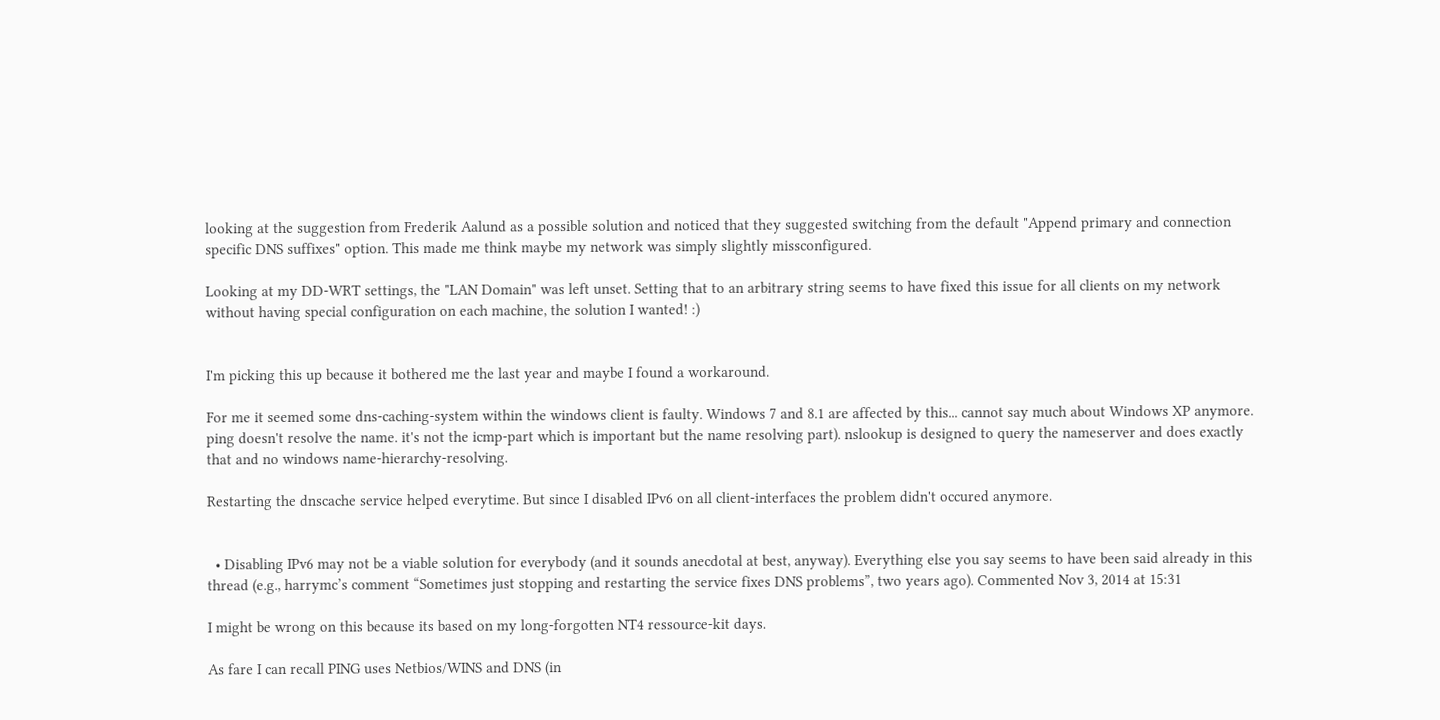looking at the suggestion from Frederik Aalund as a possible solution and noticed that they suggested switching from the default "Append primary and connection specific DNS suffixes" option. This made me think maybe my network was simply slightly missconfigured.

Looking at my DD-WRT settings, the "LAN Domain" was left unset. Setting that to an arbitrary string seems to have fixed this issue for all clients on my network without having special configuration on each machine, the solution I wanted! :)


I'm picking this up because it bothered me the last year and maybe I found a workaround.

For me it seemed some dns-caching-system within the windows client is faulty. Windows 7 and 8.1 are affected by this... cannot say much about Windows XP anymore. ping doesn't resolve the name. it's not the icmp-part which is important but the name resolving part). nslookup is designed to query the nameserver and does exactly that and no windows name-hierarchy-resolving.

Restarting the dnscache service helped everytime. But since I disabled IPv6 on all client-interfaces the problem didn't occured anymore.


  • Disabling IPv6 may not be a viable solution for everybody (and it sounds anecdotal at best, anyway). Everything else you say seems to have been said already in this thread (e.g., harrymc’s comment “Sometimes just stopping and restarting the service fixes DNS problems”, two years ago). Commented Nov 3, 2014 at 15:31

I might be wrong on this because its based on my long-forgotten NT4 ressource-kit days.

As fare I can recall PING uses Netbios/WINS and DNS (in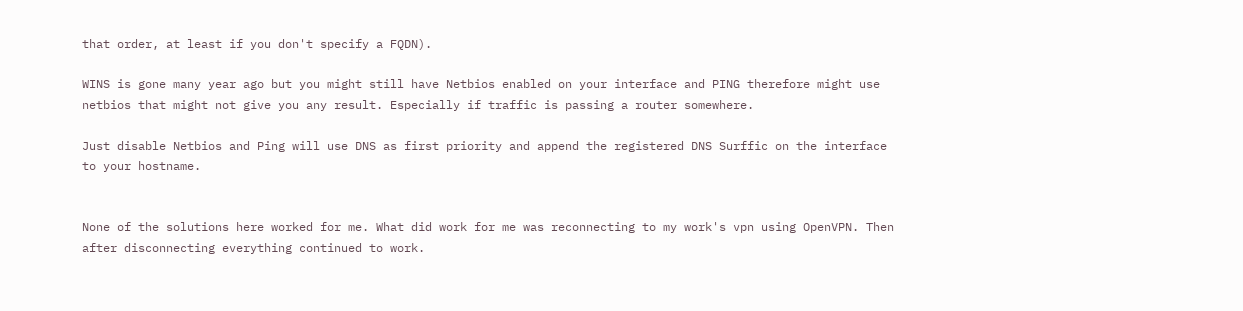that order, at least if you don't specify a FQDN).

WINS is gone many year ago but you might still have Netbios enabled on your interface and PING therefore might use netbios that might not give you any result. Especially if traffic is passing a router somewhere.

Just disable Netbios and Ping will use DNS as first priority and append the registered DNS Surffic on the interface to your hostname.


None of the solutions here worked for me. What did work for me was reconnecting to my work's vpn using OpenVPN. Then after disconnecting everything continued to work.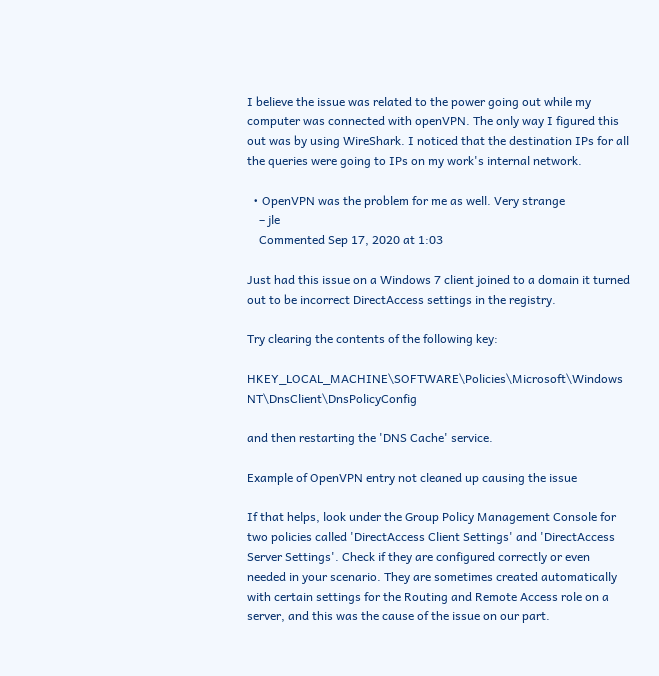I believe the issue was related to the power going out while my computer was connected with openVPN. The only way I figured this out was by using WireShark. I noticed that the destination IPs for all the queries were going to IPs on my work's internal network.

  • OpenVPN was the problem for me as well. Very strange
    – jle
    Commented Sep 17, 2020 at 1:03

Just had this issue on a Windows 7 client joined to a domain it turned out to be incorrect DirectAccess settings in the registry.

Try clearing the contents of the following key:

HKEY_LOCAL_MACHINE\SOFTWARE\Policies\Microsoft\Windows NT\DnsClient\DnsPolicyConfig

and then restarting the 'DNS Cache' service.

Example of OpenVPN entry not cleaned up causing the issue

If that helps, look under the Group Policy Management Console for two policies called 'DirectAccess Client Settings' and 'DirectAccess Server Settings'. Check if they are configured correctly or even needed in your scenario. They are sometimes created automatically with certain settings for the Routing and Remote Access role on a server, and this was the cause of the issue on our part.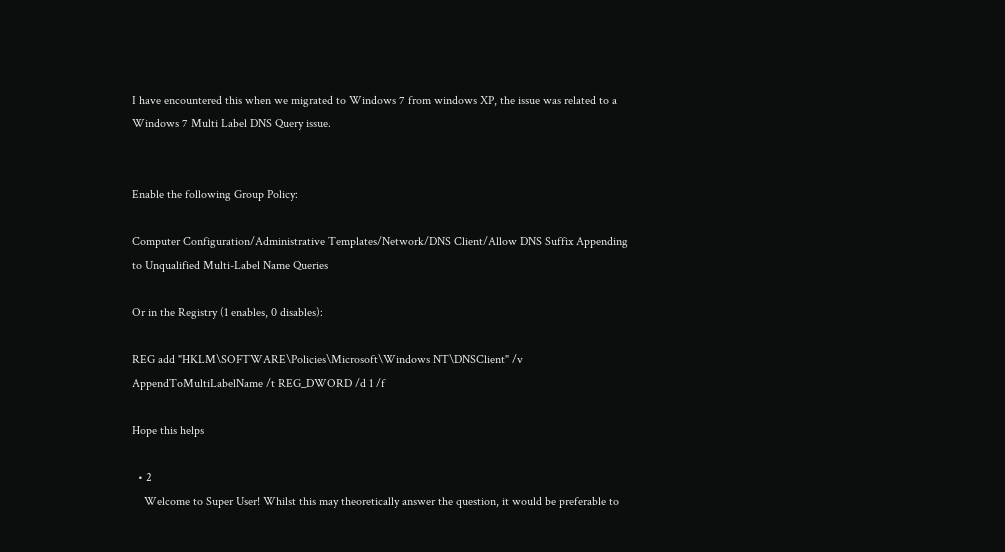I have encountered this when we migrated to Windows 7 from windows XP, the issue was related to a Windows 7 Multi Label DNS Query issue.


Enable the following Group Policy:

Computer Configuration/Administrative Templates/Network/DNS Client/Allow DNS Suffix Appending to Unqualified Multi-Label Name Queries

Or in the Registry (1 enables, 0 disables):

REG add "HKLM\SOFTWARE\Policies\Microsoft\Windows NT\DNSClient" /v AppendToMultiLabelName /t REG_DWORD /d 1 /f

Hope this helps

  • 2
    Welcome to Super User! Whilst this may theoretically answer the question, it would be preferable to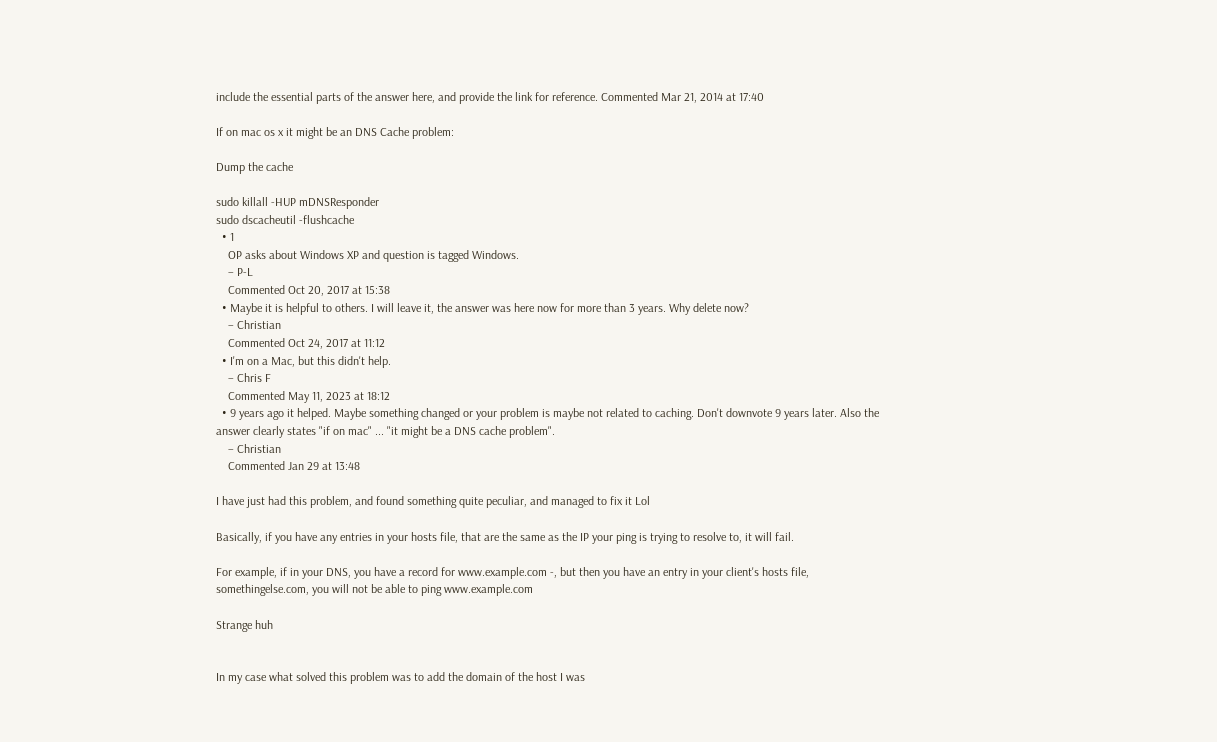include the essential parts of the answer here, and provide the link for reference. Commented Mar 21, 2014 at 17:40

If on mac os x it might be an DNS Cache problem:

Dump the cache

sudo killall -HUP mDNSResponder
sudo dscacheutil -flushcache
  • 1
    OP asks about Windows XP and question is tagged Windows.
    – P-L
    Commented Oct 20, 2017 at 15:38
  • Maybe it is helpful to others. I will leave it, the answer was here now for more than 3 years. Why delete now?
    – Christian
    Commented Oct 24, 2017 at 11:12
  • I'm on a Mac, but this didn't help.
    – Chris F
    Commented May 11, 2023 at 18:12
  • 9 years ago it helped. Maybe something changed or your problem is maybe not related to caching. Don't downvote 9 years later. Also the answer clearly states "if on mac" ... "it might be a DNS cache problem".
    – Christian
    Commented Jan 29 at 13:48

I have just had this problem, and found something quite peculiar, and managed to fix it Lol

Basically, if you have any entries in your hosts file, that are the same as the IP your ping is trying to resolve to, it will fail.

For example, if in your DNS, you have a record for www.example.com -, but then you have an entry in your client's hosts file, somethingelse.com, you will not be able to ping www.example.com

Strange huh


In my case what solved this problem was to add the domain of the host I was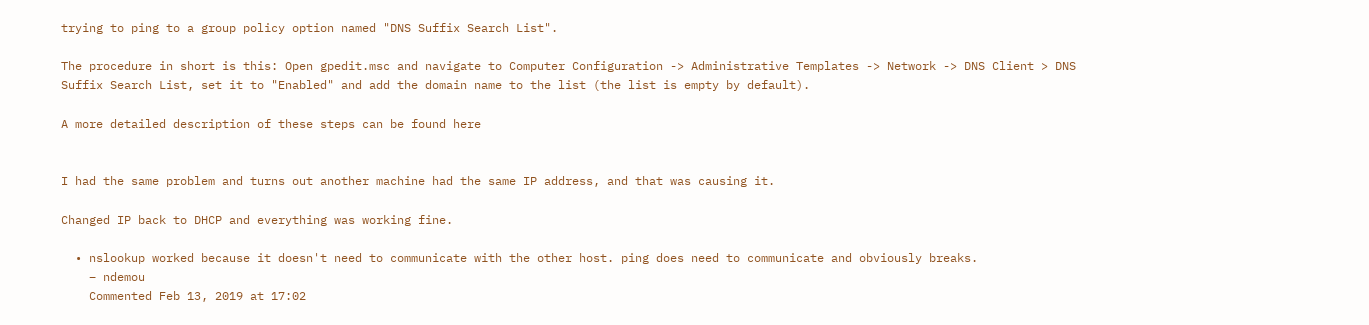trying to ping to a group policy option named "DNS Suffix Search List".

The procedure in short is this: Open gpedit.msc and navigate to Computer Configuration -> Administrative Templates -> Network -> DNS Client > DNS Suffix Search List, set it to "Enabled" and add the domain name to the list (the list is empty by default).

A more detailed description of these steps can be found here


I had the same problem and turns out another machine had the same IP address, and that was causing it.

Changed IP back to DHCP and everything was working fine.

  • nslookup worked because it doesn't need to communicate with the other host. ping does need to communicate and obviously breaks.
    – ndemou
    Commented Feb 13, 2019 at 17:02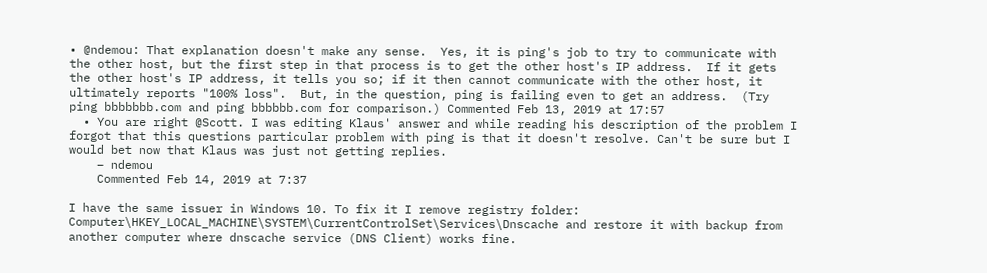• @ndemou: That explanation doesn't make any sense.  Yes, it is ping's job to try to communicate with the other host, but the first step in that process is to get the other host's IP address.  If it gets the other host's IP address, it tells you so; if it then cannot communicate with the other host, it ultimately reports "100% loss".  But, in the question, ping is failing even to get an address.  (Try ping bbbbbbb.com and ping bbbbbb.com for comparison.) Commented Feb 13, 2019 at 17:57
  • You are right @Scott. I was editing Klaus' answer and while reading his description of the problem I forgot that this questions particular problem with ping is that it doesn't resolve. Can't be sure but I would bet now that Klaus was just not getting replies.
    – ndemou
    Commented Feb 14, 2019 at 7:37

I have the same issuer in Windows 10. To fix it I remove registry folder: Computer\HKEY_LOCAL_MACHINE\SYSTEM\CurrentControlSet\Services\Dnscache and restore it with backup from another computer where dnscache service (DNS Client) works fine.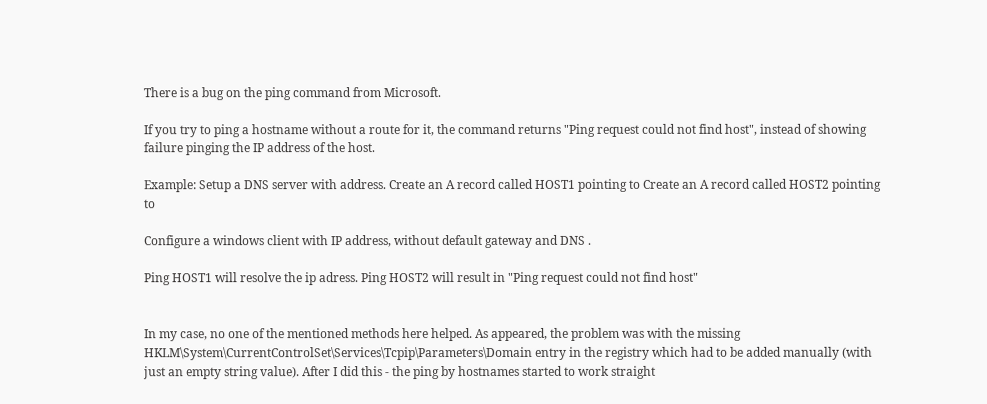There is a bug on the ping command from Microsoft.

If you try to ping a hostname without a route for it, the command returns "Ping request could not find host", instead of showing failure pinging the IP address of the host.

Example: Setup a DNS server with address. Create an A record called HOST1 pointing to Create an A record called HOST2 pointing to

Configure a windows client with IP address, without default gateway and DNS .

Ping HOST1 will resolve the ip adress. Ping HOST2 will result in "Ping request could not find host"


In my case, no one of the mentioned methods here helped. As appeared, the problem was with the missing HKLM\System\CurrentControlSet\Services\Tcpip\Parameters\Domain entry in the registry which had to be added manually (with just an empty string value). After I did this - the ping by hostnames started to work straight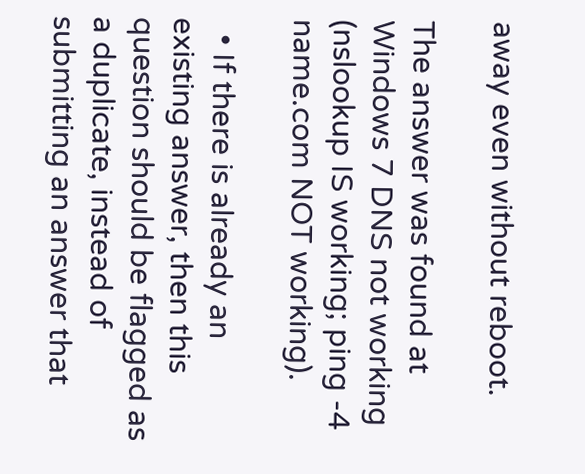away even without reboot.

The answer was found at Windows 7 DNS not working (nslookup IS working; ping -4 name.com NOT working).

  • If there is already an existing answer, then this question should be flagged as a duplicate, instead of submitting an answer that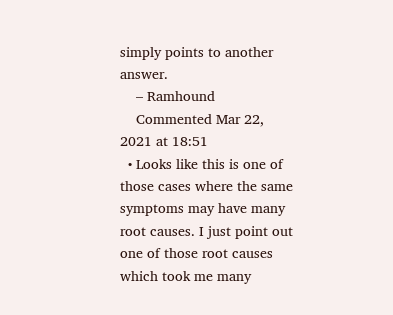simply points to another answer.
    – Ramhound
    Commented Mar 22, 2021 at 18:51
  • Looks like this is one of those cases where the same symptoms may have many root causes. I just point out one of those root causes which took me many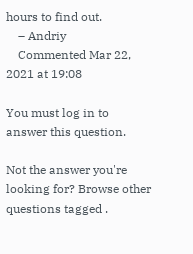hours to find out.
    – Andriy
    Commented Mar 22, 2021 at 19:08

You must log in to answer this question.

Not the answer you're looking for? Browse other questions tagged .